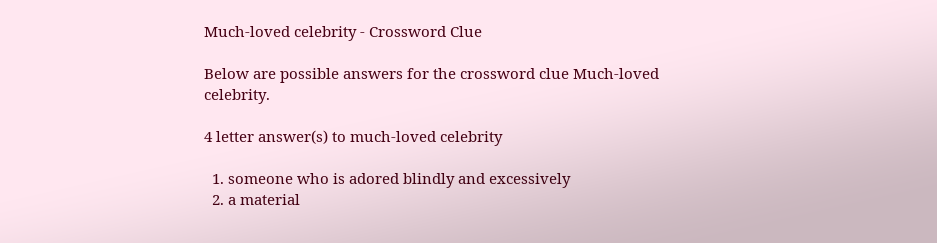Much-loved celebrity - Crossword Clue

Below are possible answers for the crossword clue Much-loved celebrity.

4 letter answer(s) to much-loved celebrity

  1. someone who is adored blindly and excessively
  2. a material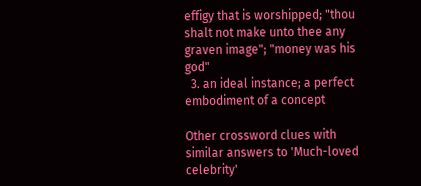effigy that is worshipped; "thou shalt not make unto thee any graven image"; "money was his god"
  3. an ideal instance; a perfect embodiment of a concept

Other crossword clues with similar answers to 'Much-loved celebrity'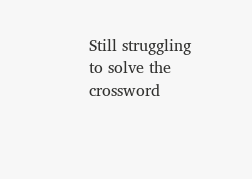Still struggling to solve the crossword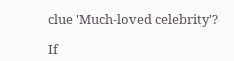clue 'Much-loved celebrity'?

If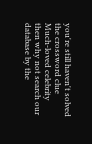you're still haven't solved the crossword clue Much-loved celebrity then why not search our database by the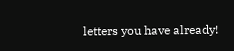letters you have already!